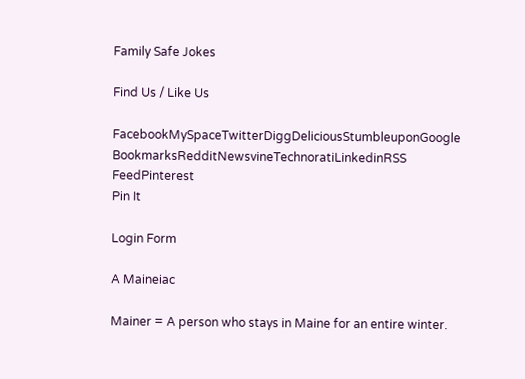Family Safe Jokes

Find Us / Like Us

FacebookMySpaceTwitterDiggDeliciousStumbleuponGoogle BookmarksRedditNewsvineTechnoratiLinkedinRSS FeedPinterest
Pin It

Login Form

A Maineiac

Mainer = A person who stays in Maine for an entire winter.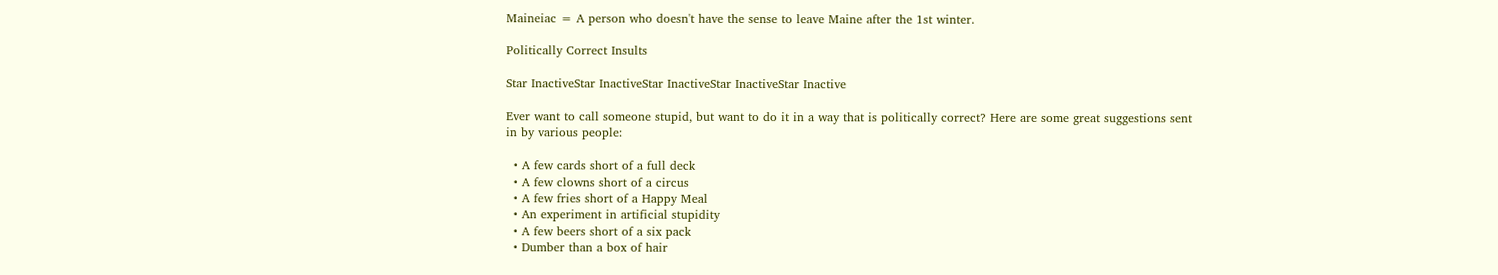Maineiac = A person who doesn't have the sense to leave Maine after the 1st winter.

Politically Correct Insults

Star InactiveStar InactiveStar InactiveStar InactiveStar Inactive

Ever want to call someone stupid, but want to do it in a way that is politically correct? Here are some great suggestions sent in by various people:

  • A few cards short of a full deck
  • A few clowns short of a circus
  • A few fries short of a Happy Meal
  • An experiment in artificial stupidity
  • A few beers short of a six pack
  • Dumber than a box of hair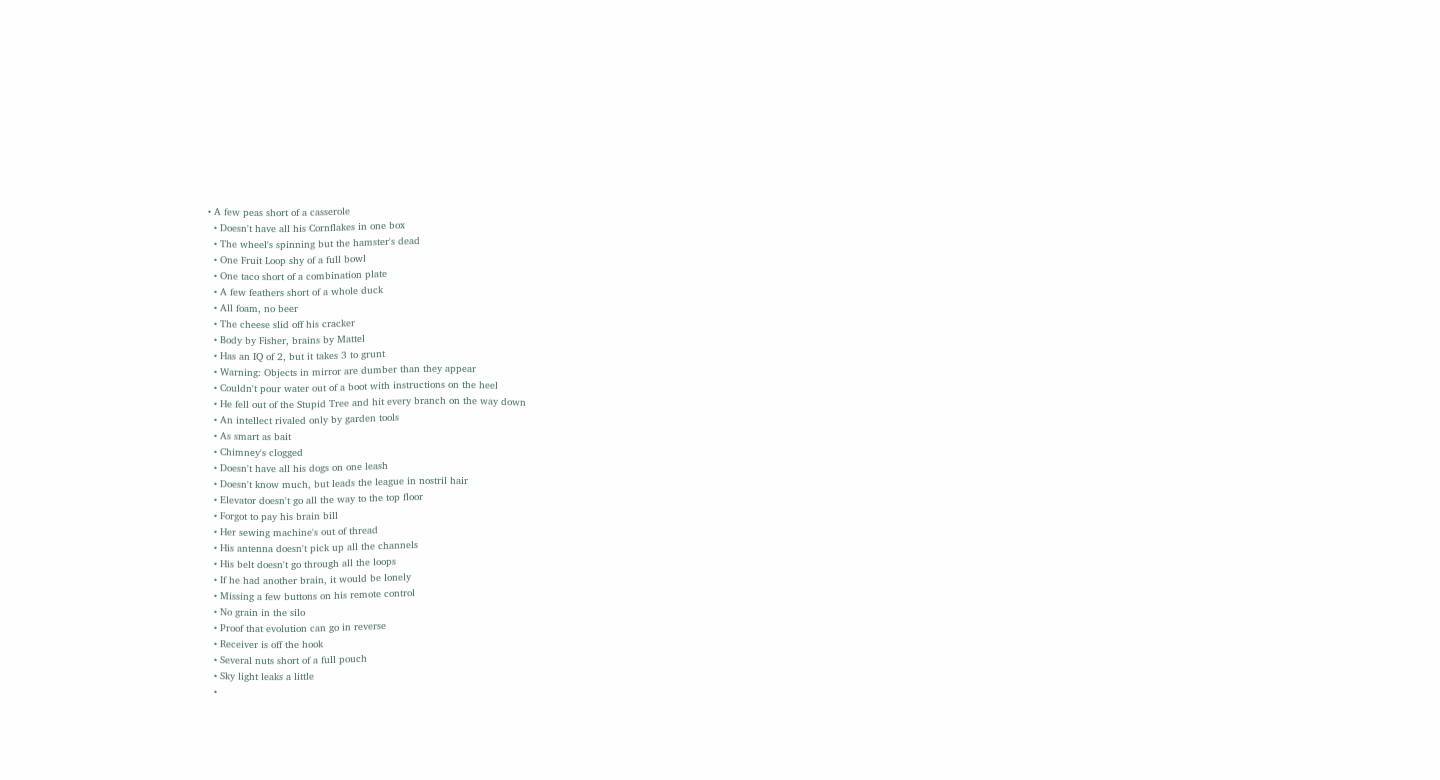• A few peas short of a casserole
  • Doesn't have all his Cornflakes in one box
  • The wheel's spinning but the hamster's dead
  • One Fruit Loop shy of a full bowl
  • One taco short of a combination plate
  • A few feathers short of a whole duck
  • All foam, no beer
  • The cheese slid off his cracker
  • Body by Fisher, brains by Mattel
  • Has an IQ of 2, but it takes 3 to grunt
  • Warning: Objects in mirror are dumber than they appear
  • Couldn't pour water out of a boot with instructions on the heel
  • He fell out of the Stupid Tree and hit every branch on the way down
  • An intellect rivaled only by garden tools
  • As smart as bait
  • Chimney's clogged
  • Doesn't have all his dogs on one leash
  • Doesn't know much, but leads the league in nostril hair
  • Elevator doesn't go all the way to the top floor
  • Forgot to pay his brain bill
  • Her sewing machine's out of thread
  • His antenna doesn't pick up all the channels
  • His belt doesn't go through all the loops
  • If he had another brain, it would be lonely
  • Missing a few buttons on his remote control
  • No grain in the silo
  • Proof that evolution can go in reverse
  • Receiver is off the hook
  • Several nuts short of a full pouch
  • Sky light leaks a little
  •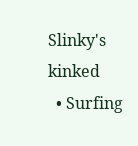Slinky's kinked
  • Surfing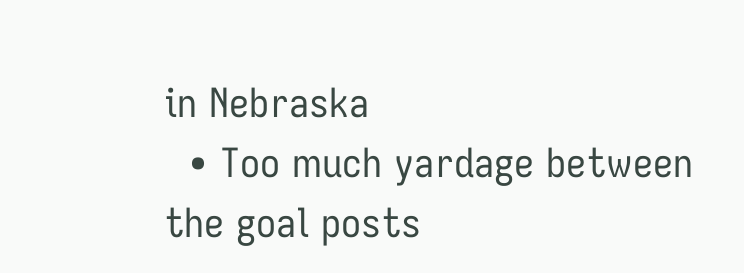in Nebraska
  • Too much yardage between the goal posts